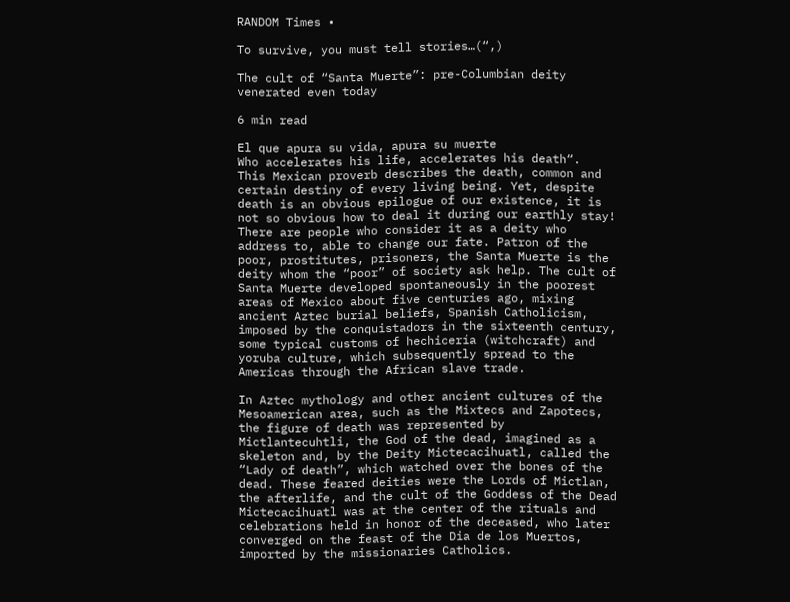RANDOM Times •

To survive, you must tell stories…(“,)

The cult of “Santa Muerte”: pre-Columbian deity venerated even today

6 min read

El que apura su vida, apura su muerte
Who accelerates his life, accelerates his death“.
This Mexican proverb describes the death, common and certain destiny of every living being. Yet, despite death is an obvious epilogue of our existence, it is not so obvious how to deal it during our earthly stay!
There are people who consider it as a deity who address to, able to change our fate. Patron of the poor, prostitutes, prisoners, the Santa Muerte is the deity whom the “poor” of society ask help. The cult of Santa Muerte developed spontaneously in the poorest areas of Mexico about five centuries ago, mixing ancient Aztec burial beliefs, Spanish Catholicism, imposed by the conquistadors in the sixteenth century, some typical customs of hechicería (witchcraft) and yoruba culture, which subsequently spread to the Americas through the African slave trade.

In Aztec mythology and other ancient cultures of the Mesoamerican area, such as the Mixtecs and Zapotecs, the figure of death was represented by Mictlantecuhtli, the God of the dead, imagined as a skeleton and, by the Deity Mictecacihuatl, called the “Lady of death”, which watched over the bones of the dead. These feared deities were the Lords of Mictlan, the afterlife, and the cult of the Goddess of the Dead Mictecacihuatl was at the center of the rituals and celebrations held in honor of the deceased, who later converged on the feast of the Dia de los Muertos, imported by the missionaries Catholics.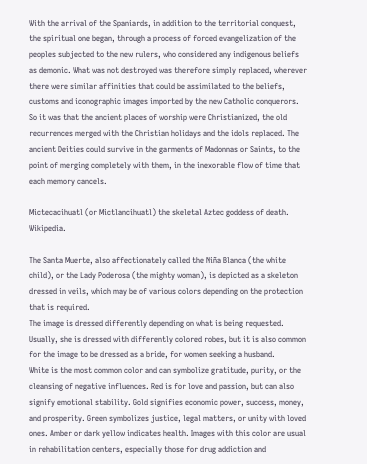With the arrival of the Spaniards, in addition to the territorial conquest, the spiritual one began, through a process of forced evangelization of the peoples subjected to the new rulers, who considered any indigenous beliefs as demonic. What was not destroyed was therefore simply replaced, wherever there were similar affinities that could be assimilated to the beliefs, customs and iconographic images imported by the new Catholic conquerors. So it was that the ancient places of worship were Christianized, the old recurrences merged with the Christian holidays and the idols replaced. The ancient Deities could survive in the garments of Madonnas or Saints, to the point of merging completely with them, in the inexorable flow of time that each memory cancels.

Mictecacihuatl (or Mictlancihuatl) the skeletal Aztec goddess of death. Wikipedia.

The Santa Muerte, also affectionately called the Niña Blanca (the white child), or the Lady Poderosa (the mighty woman), is depicted as a skeleton dressed in veils, which may be of various colors depending on the protection that is required.
The image is dressed differently depending on what is being requested. Usually, she is dressed with differently colored robes, but it is also common for the image to be dressed as a bride, for women seeking a husband.
White is the most common color and can symbolize gratitude, purity, or the cleansing of negative influences. Red is for love and passion, but can also signify emotional stability. Gold signifies economic power, success, money, and prosperity. Green symbolizes justice, legal matters, or unity with loved ones. Amber or dark yellow indicates health. Images with this color are usual in rehabilitation centers, especially those for drug addiction and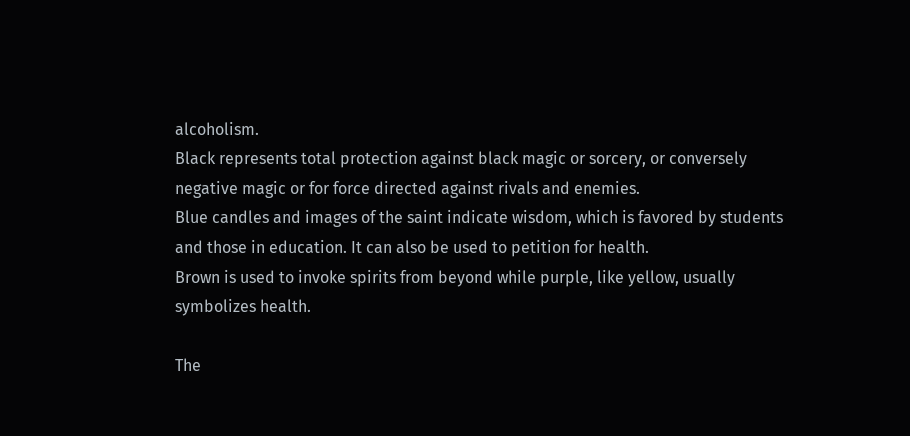alcoholism.
Black represents total protection against black magic or sorcery, or conversely negative magic or for force directed against rivals and enemies.
Blue candles and images of the saint indicate wisdom, which is favored by students and those in education. It can also be used to petition for health.
Brown is used to invoke spirits from beyond while purple, like yellow, usually symbolizes health.

The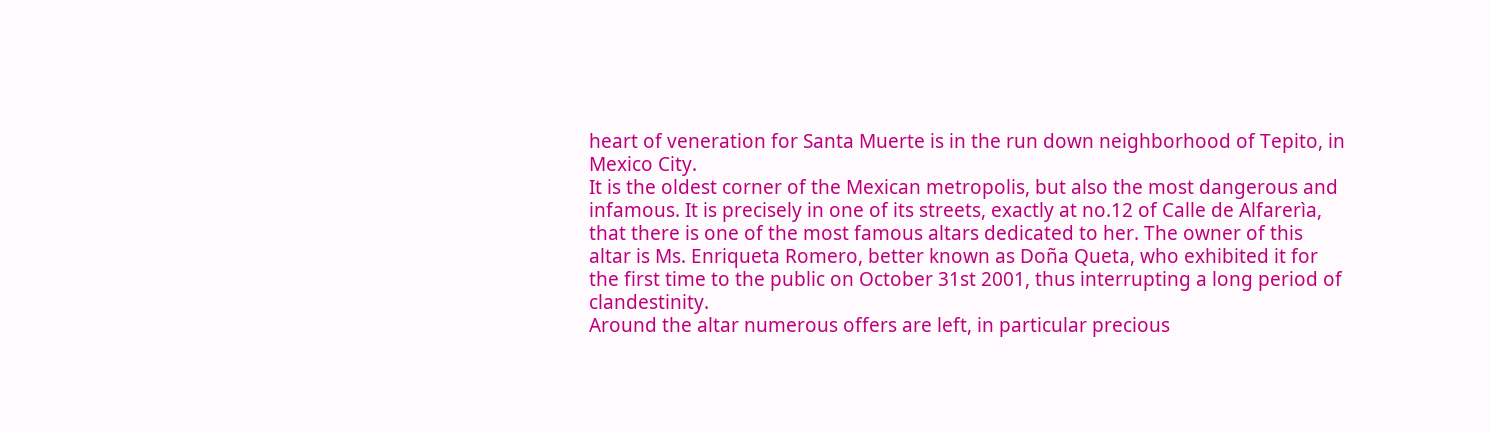heart of veneration for Santa Muerte is in the run down neighborhood of Tepito, in Mexico City.
It is the oldest corner of the Mexican metropolis, but also the most dangerous and infamous. It is precisely in one of its streets, exactly at no.12 of Calle de Alfarerìa, that there is one of the most famous altars dedicated to her. The owner of this altar is Ms. Enriqueta Romero, better known as Doña Queta, who exhibited it for the first time to the public on October 31st 2001, thus interrupting a long period of clandestinity.
Around the altar numerous offers are left, in particular precious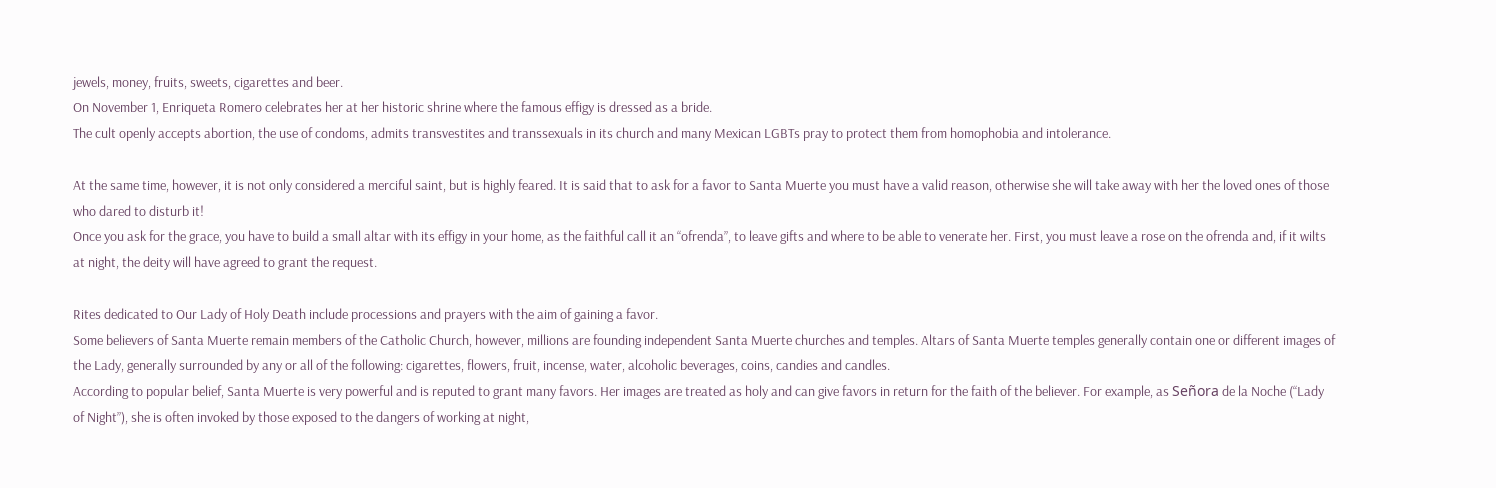jewels, money, fruits, sweets, cigarettes and beer.
On November 1, Enriqueta Romero celebrates her at her historic shrine where the famous effigy is dressed as a bride.
The cult openly accepts abortion, the use of condoms, admits transvestites and transsexuals in its church and many Mexican LGBTs pray to protect them from homophobia and intolerance.

At the same time, however, it is not only considered a merciful saint, but is highly feared. It is said that to ask for a favor to Santa Muerte you must have a valid reason, otherwise she will take away with her the loved ones of those who dared to disturb it!
Once you ask for the grace, you have to build a small altar with its effigy in your home, as the faithful call it an “ofrenda”, to leave gifts and where to be able to venerate her. First, you must leave a rose on the ofrenda and, if it wilts at night, the deity will have agreed to grant the request.

Rites dedicated to Our Lady of Holy Death include processions and prayers with the aim of gaining a favor.
Some believers of Santa Muerte remain members of the Catholic Church, however, millions are founding independent Santa Muerte churches and temples. Altars of Santa Muerte temples generally contain one or different images of the Lady, generally surrounded by any or all of the following: cigarettes, flowers, fruit, incense, water, alcoholic beverages, coins, candies and candles.
According to popular belief, Santa Muerte is very powerful and is reputed to grant many favors. Her images are treated as holy and can give favors in return for the faith of the believer. For example, as Señora de la Noche (“Lady of Night”), she is often invoked by those exposed to the dangers of working at night,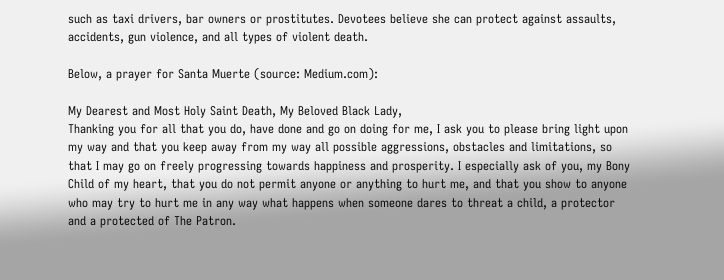such as taxi drivers, bar owners or prostitutes. Devotees believe she can protect against assaults, accidents, gun violence, and all types of violent death.

Below, a prayer for Santa Muerte (source: Medium.com):

My Dearest and Most Holy Saint Death, My Beloved Black Lady,
Thanking you for all that you do, have done and go on doing for me, I ask you to please bring light upon my way and that you keep away from my way all possible aggressions, obstacles and limitations, so that I may go on freely progressing towards happiness and prosperity. I especially ask of you, my Bony Child of my heart, that you do not permit anyone or anything to hurt me, and that you show to anyone who may try to hurt me in any way what happens when someone dares to threat a child, a protector and a protected of The Patron.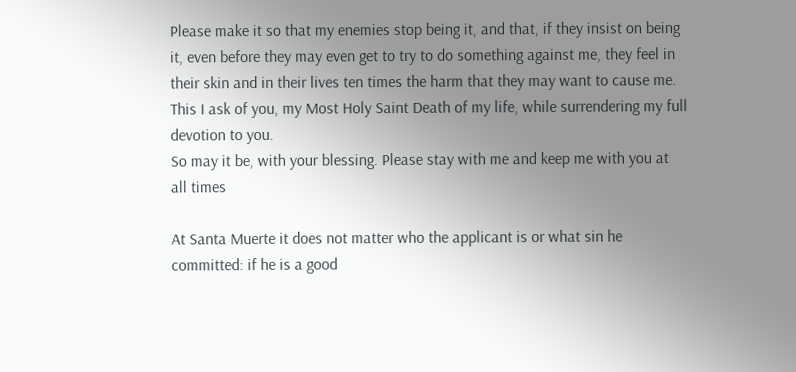Please make it so that my enemies stop being it, and that, if they insist on being it, even before they may even get to try to do something against me, they feel in their skin and in their lives ten times the harm that they may want to cause me.
This I ask of you, my Most Holy Saint Death of my life, while surrendering my full devotion to you.
So may it be, with your blessing. Please stay with me and keep me with you at all times

At Santa Muerte it does not matter who the applicant is or what sin he committed: if he is a good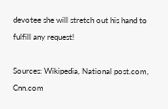devotee she will stretch out his hand to fulfill any request!

Sources: Wikipedia, National post.com, Cnn.com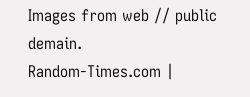Images from web // public demain.
Random-Times.com |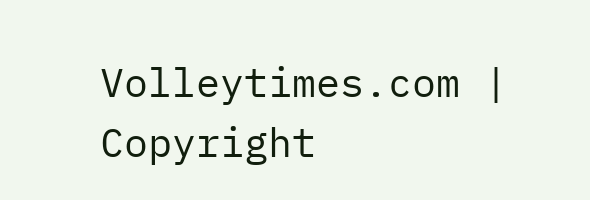Volleytimes.com | Copyright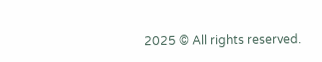2025 © All rights reserved.